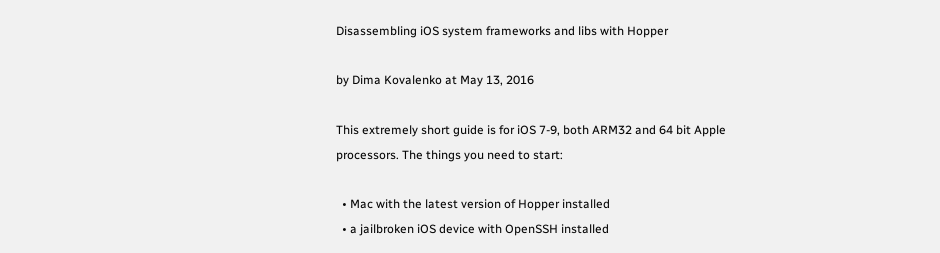Disassembling iOS system frameworks and libs with Hopper

by Dima Kovalenko at May 13, 2016

This extremely short guide is for iOS 7-9, both ARM32 and 64 bit Apple processors. The things you need to start:

  • Mac with the latest version of Hopper installed
  • a jailbroken iOS device with OpenSSH installed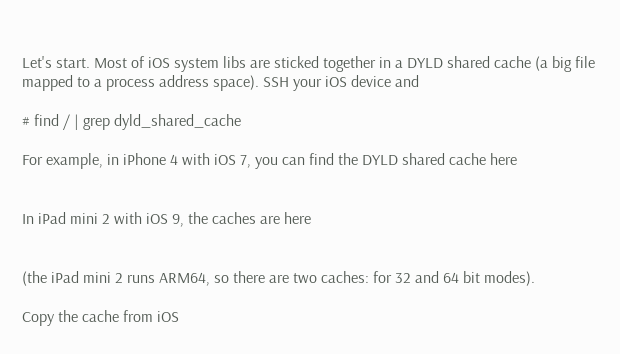Let's start. Most of iOS system libs are sticked together in a DYLD shared cache (a big file mapped to a process address space). SSH your iOS device and

# find / | grep dyld_shared_cache

For example, in iPhone 4 with iOS 7, you can find the DYLD shared cache here


In iPad mini 2 with iOS 9, the caches are here


(the iPad mini 2 runs ARM64, so there are two caches: for 32 and 64 bit modes).

Copy the cache from iOS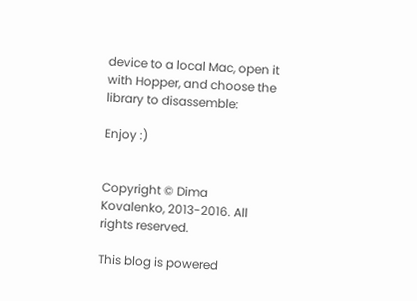device to a local Mac, open it with Hopper, and choose the library to disassemble:

Enjoy :)


Copyright © Dima Kovalenko, 2013-2016. All rights reserved.

This blog is powered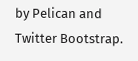by Pelican and Twitter Bootstrap.